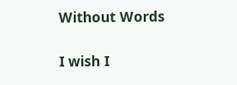Without Words

I wish I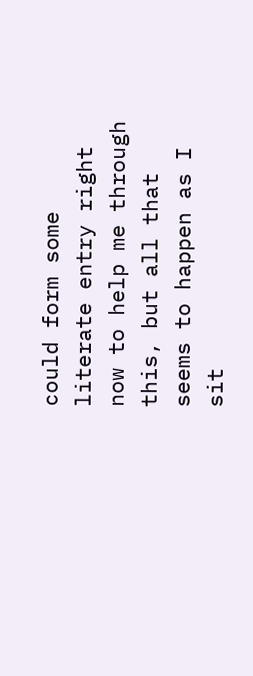could form some literate entry right now to help me through this, but all that seems to happen as I sit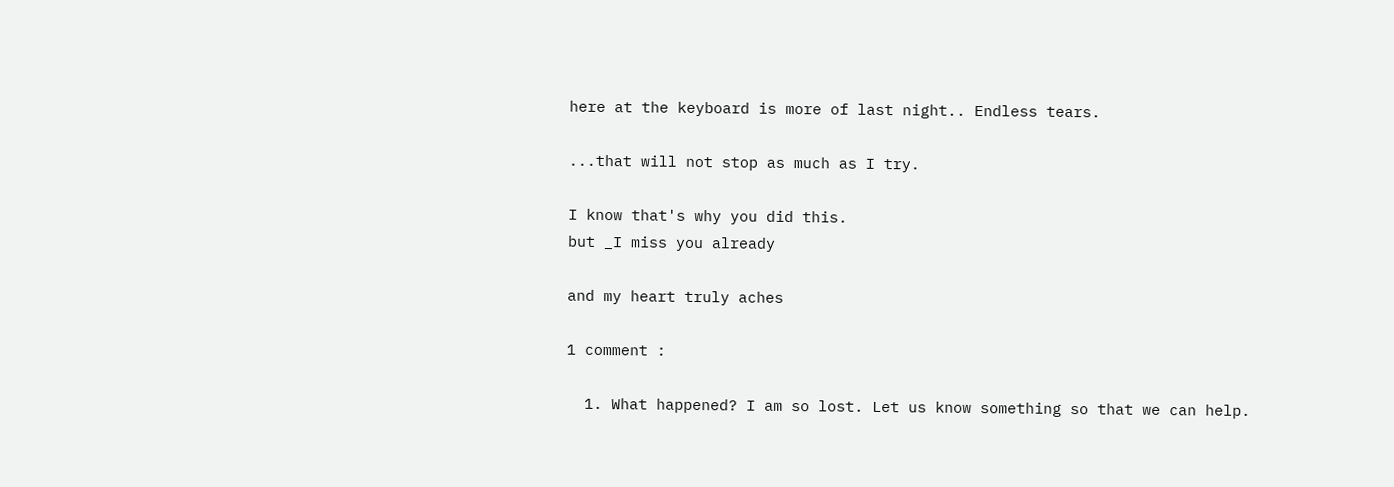here at the keyboard is more of last night.. Endless tears.

...that will not stop as much as I try.

I know that's why you did this.
but _I miss you already

and my heart truly aches

1 comment :

  1. What happened? I am so lost. Let us know something so that we can help.